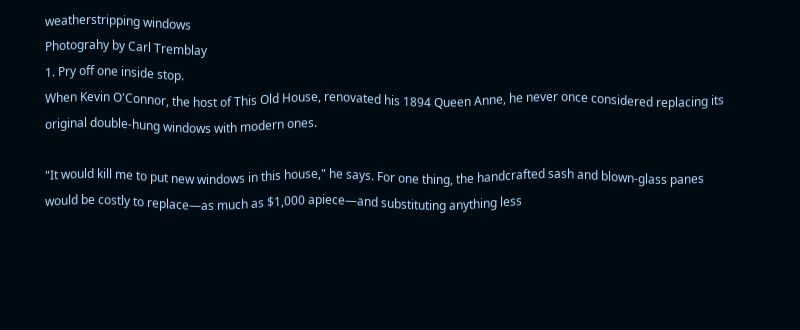weatherstripping windows
Photograhy by Carl Tremblay
1. Pry off one inside stop.
When Kevin O'Connor, the host of This Old House, renovated his 1894 Queen Anne, he never once considered replacing its original double-hung windows with modern ones.

"It would kill me to put new windows in this house," he says. For one thing, the handcrafted sash and blown-glass panes would be costly to replace—as much as $1,000 apiece—and substituting anything less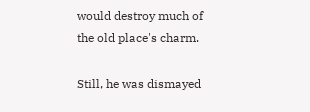would destroy much of the old place's charm.

Still, he was dismayed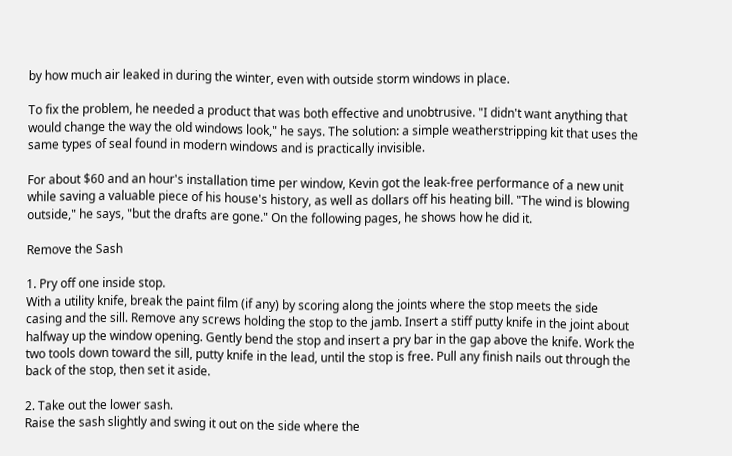by how much air leaked in during the winter, even with outside storm windows in place.

To fix the problem, he needed a product that was both effective and unobtrusive. "I didn't want anything that would change the way the old windows look," he says. The solution: a simple weatherstripping kit that uses the same types of seal found in modern windows and is practically invisible.

For about $60 and an hour's installation time per window, Kevin got the leak-free performance of a new unit while saving a valuable piece of his house's history, as well as dollars off his heating bill. "The wind is blowing outside," he says, "but the drafts are gone." On the following pages, he shows how he did it.

Remove the Sash

1. Pry off one inside stop.
With a utility knife, break the paint film (if any) by scoring along the joints where the stop meets the side casing and the sill. Remove any screws holding the stop to the jamb. Insert a stiff putty knife in the joint about halfway up the window opening. Gently bend the stop and insert a pry bar in the gap above the knife. Work the two tools down toward the sill, putty knife in the lead, until the stop is free. Pull any finish nails out through the back of the stop, then set it aside.

2. Take out the lower sash.
Raise the sash slightly and swing it out on the side where the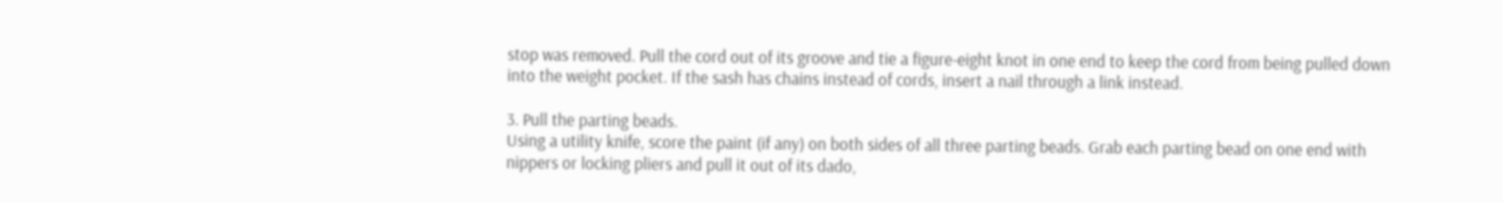stop was removed. Pull the cord out of its groove and tie a figure-eight knot in one end to keep the cord from being pulled down into the weight pocket. If the sash has chains instead of cords, insert a nail through a link instead.

3. Pull the parting beads.
Using a utility knife, score the paint (if any) on both sides of all three parting beads. Grab each parting bead on one end with nippers or locking pliers and pull it out of its dado,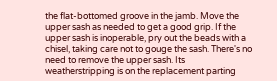the flat-bottomed groove in the jamb. Move the upper sash as needed to get a good grip. If the upper sash is inoperable, pry out the beads with a chisel, taking care not to gouge the sash. There's no need to remove the upper sash. Its weatherstripping is on the replacement parting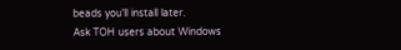beads you'll install later.
Ask TOH users about Windows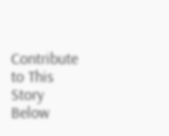Contribute to This Story Below